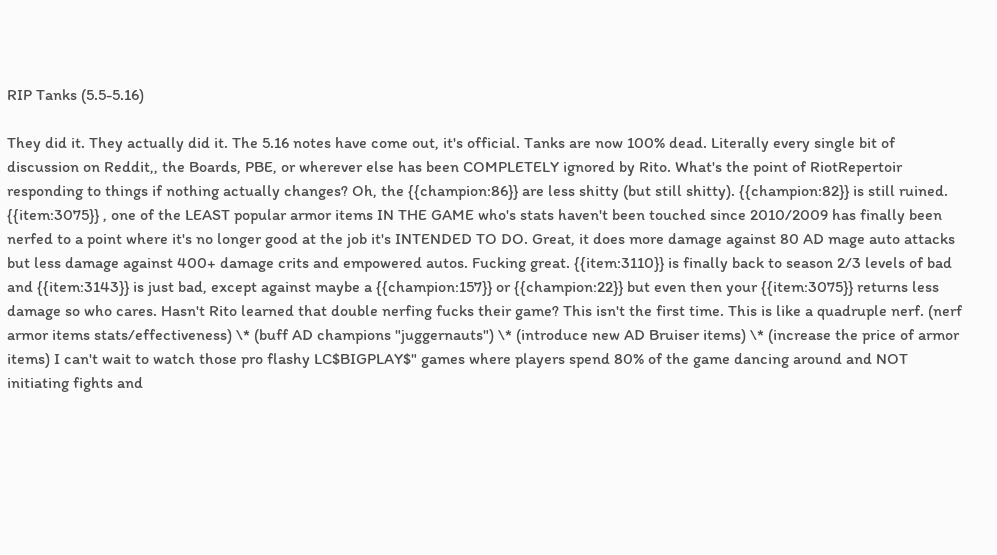RIP Tanks (5.5-5.16)

They did it. They actually did it. The 5.16 notes have come out, it's official. Tanks are now 100% dead. Literally every single bit of discussion on Reddit,, the Boards, PBE, or wherever else has been COMPLETELY ignored by Rito. What's the point of RiotRepertoir responding to things if nothing actually changes? Oh, the {{champion:86}} are less shitty (but still shitty). {{champion:82}} is still ruined. {{item:3075}} , one of the LEAST popular armor items IN THE GAME who's stats haven't been touched since 2010/2009 has finally been nerfed to a point where it's no longer good at the job it's INTENDED TO DO. Great, it does more damage against 80 AD mage auto attacks but less damage against 400+ damage crits and empowered autos. Fucking great. {{item:3110}} is finally back to season 2/3 levels of bad and {{item:3143}} is just bad, except against maybe a {{champion:157}} or {{champion:22}} but even then your {{item:3075}} returns less damage so who cares. Hasn't Rito learned that double nerfing fucks their game? This isn't the first time. This is like a quadruple nerf. (nerf armor items stats/effectiveness) \* (buff AD champions "juggernauts") \* (introduce new AD Bruiser items) \* (increase the price of armor items) I can't wait to watch those pro flashy LC$BIGPLAY$" games where players spend 80% of the game dancing around and NOT initiating fights and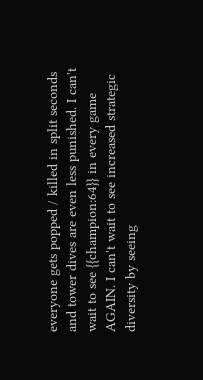everyone gets popped / killed in split seconds and tower dives are even less punished. I can't wait to see {{champion:64}} in every game AGAIN. I can't wait to see increased strategic diversity by seeing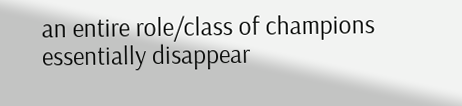an entire role/class of champions essentially disappear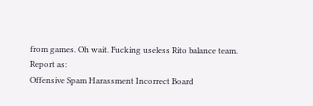from games. Oh wait. Fucking useless Rito balance team.
Report as:
Offensive Spam Harassment Incorrect Board